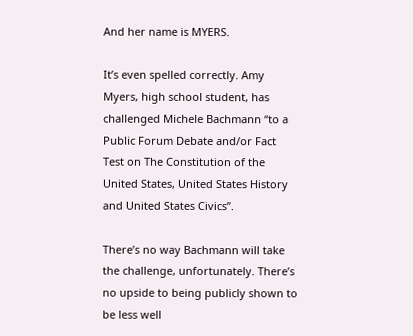And her name is MYERS.

It’s even spelled correctly. Amy Myers, high school student, has challenged Michele Bachmann “to a Public Forum Debate and/or Fact Test on The Constitution of the United States, United States History and United States Civics”.

There’s no way Bachmann will take the challenge, unfortunately. There’s no upside to being publicly shown to be less well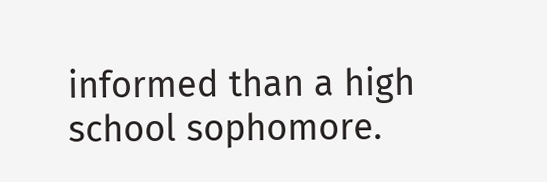informed than a high school sophomore.